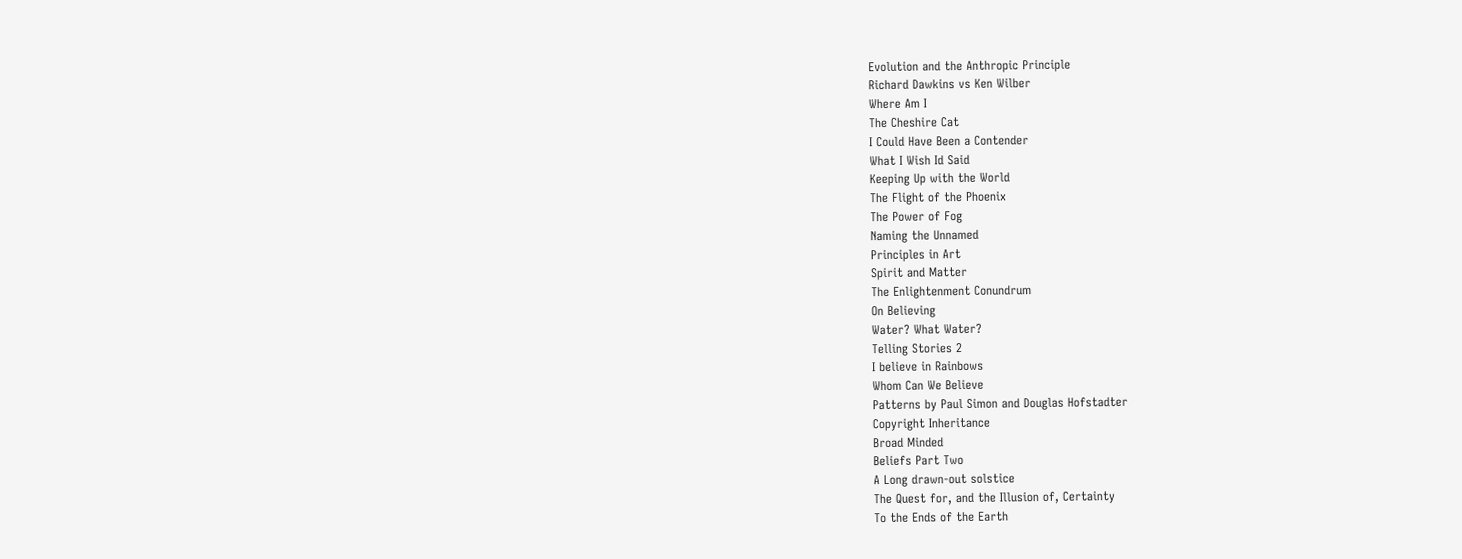Evolution and the Anthropic Principle
Richard Dawkins vs Ken Wilber
Where Am I
The Cheshire Cat
I Could Have Been a Contender
What I Wish Id Said
Keeping Up with the World
The Flight of the Phoenix
The Power of Fog
Naming the Unnamed
Principles in Art
Spirit and Matter
The Enlightenment Conundrum
On Believing
Water? What Water?
Telling Stories 2
I believe in Rainbows
Whom Can We Believe
Patterns by Paul Simon and Douglas Hofstadter
Copyright Inheritance
Broad Minded
Beliefs Part Two
A Long drawn-out solstice
The Quest for, and the Illusion of, Certainty
To the Ends of the Earth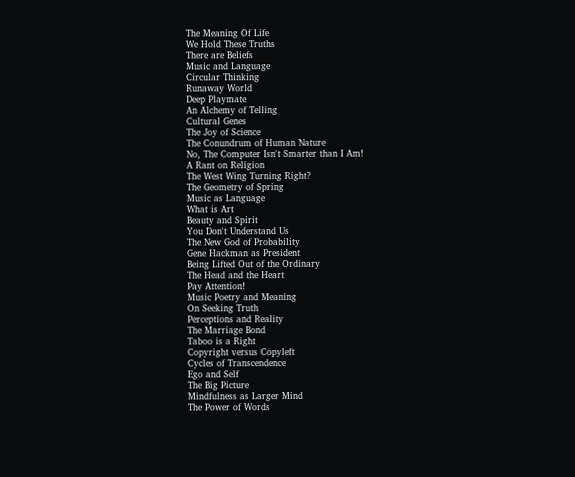The Meaning Of Life
We Hold These Truths
There are Beliefs
Music and Language
Circular Thinking
Runaway World
Deep Playmate
An Alchemy of Telling
Cultural Genes
The Joy of Science
The Conundrum of Human Nature
No, The Computer Isn't Smarter than I Am!
A Rant on Religion
The West Wing Turning Right?
The Geometry of Spring
Music as Language
What is Art
Beauty and Spirit
You Don't Understand Us
The New God of Probability
Gene Hackman as President
Being Lifted Out of the Ordinary
The Head and the Heart
Pay Attention!
Music Poetry and Meaning
On Seeking Truth
Perceptions and Reality
The Marriage Bond
Taboo is a Right
Copyright versus Copyleft
Cycles of Transcendence
Ego and Self
The Big Picture
Mindfulness as Larger Mind
The Power of Words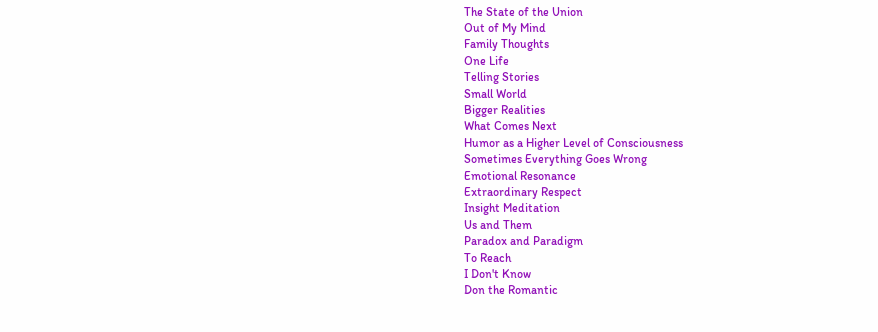The State of the Union
Out of My Mind
Family Thoughts
One Life
Telling Stories
Small World
Bigger Realities
What Comes Next
Humor as a Higher Level of Consciousness
Sometimes Everything Goes Wrong
Emotional Resonance
Extraordinary Respect
Insight Meditation
Us and Them
Paradox and Paradigm
To Reach
I Don't Know
Don the Romantic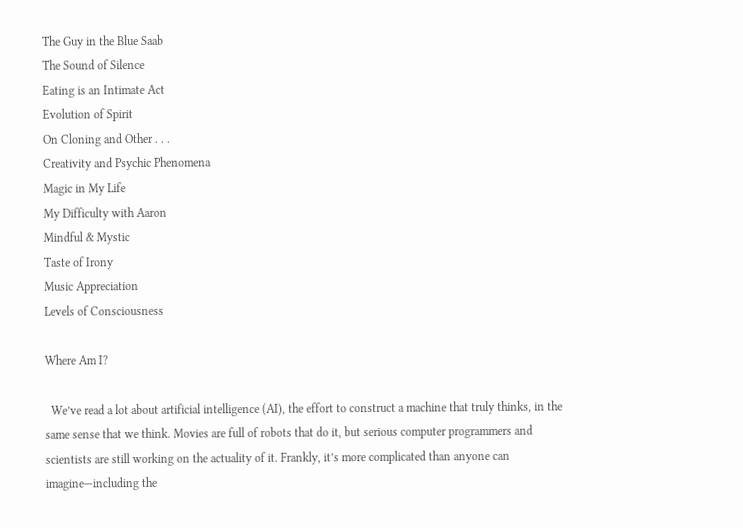The Guy in the Blue Saab
The Sound of Silence
Eating is an Intimate Act
Evolution of Spirit
On Cloning and Other . . .
Creativity and Psychic Phenomena
Magic in My Life
My Difficulty with Aaron
Mindful & Mystic
Taste of Irony
Music Appreciation
Levels of Consciousness

Where Am I?

  We’ve read a lot about artificial intelligence (AI), the effort to construct a machine that truly thinks, in the same sense that we think. Movies are full of robots that do it, but serious computer programmers and scientists are still working on the actuality of it. Frankly, it’s more complicated than anyone can imagine—including the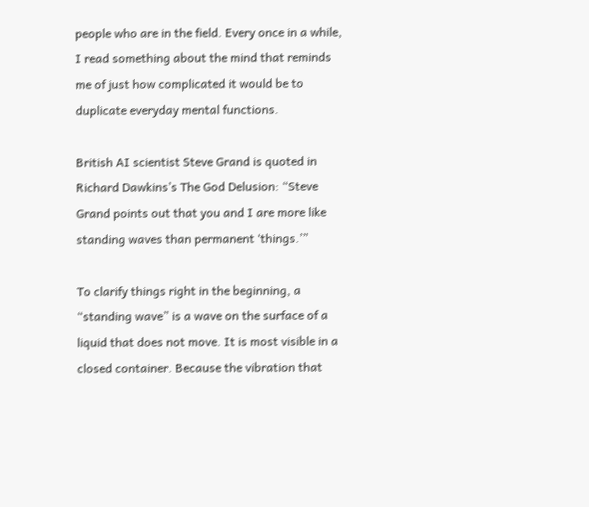people who are in the field. Every once in a while, I read something about the mind that reminds me of just how complicated it would be to duplicate everyday mental functions.

British AI scientist Steve Grand is quoted in Richard Dawkins’s The God Delusion: “Steve Grand points out that you and I are more like standing waves than permanent ‘things.’”

To clarify things right in the beginning, a “standing wave” is a wave on the surface of a liquid that does not move. It is most visible in a closed container. Because the vibration that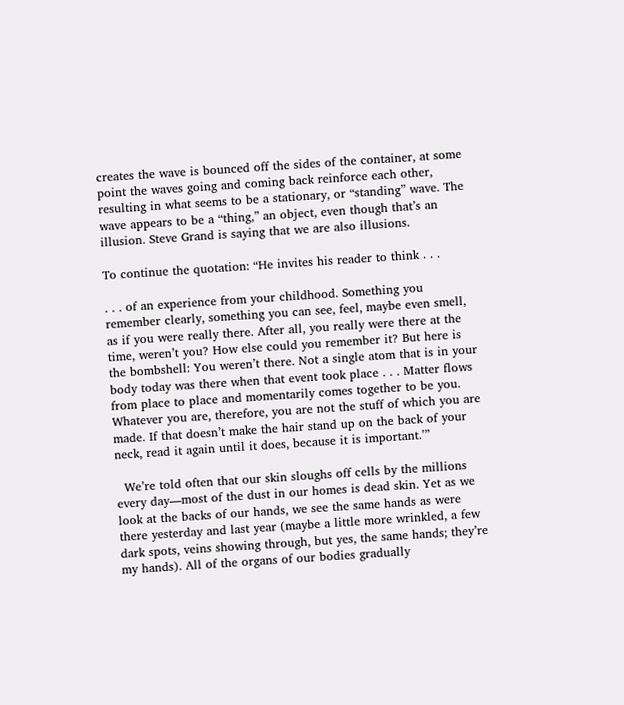creates the wave is bounced off the sides of the container, at some point the waves going and coming back reinforce each other, resulting in what seems to be a stationary, or “standing” wave. The wave appears to be a “thing,” an object, even though that’s an illusion. Steve Grand is saying that we are also illusions.

To continue the quotation: “He invites his reader to think . . .

. . . of an experience from your childhood. Something you remember clearly, something you can see, feel, maybe even smell, as if you were really there. After all, you really were there at the time, weren’t you? How else could you remember it? But here is the bombshell: You weren’t there. Not a single atom that is in your body today was there when that event took place . . . Matter flows from place to place and momentarily comes together to be you. Whatever you are, therefore, you are not the stuff of which you are made. If that doesn’t make the hair stand up on the back of your neck, read it again until it does, because it is important.’”

  We’re told often that our skin sloughs off cells by the millions every day—most of the dust in our homes is dead skin. Yet as we look at the backs of our hands, we see the same hands as were there yesterday and last year (maybe a little more wrinkled, a few dark spots, veins showing through, but yes, the same hands; they’re my hands). All of the organs of our bodies gradually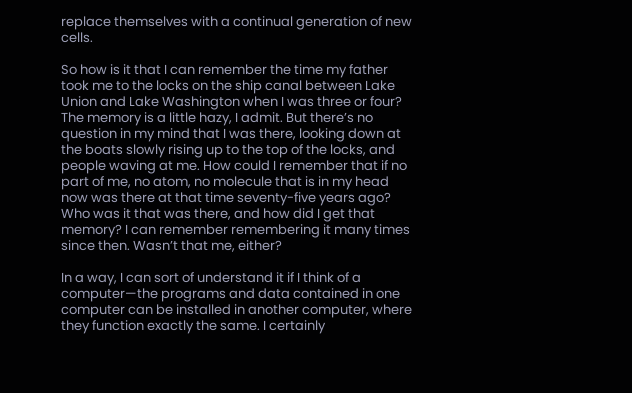replace themselves with a continual generation of new cells.

So how is it that I can remember the time my father took me to the locks on the ship canal between Lake Union and Lake Washington when I was three or four? The memory is a little hazy, I admit. But there’s no question in my mind that I was there, looking down at the boats slowly rising up to the top of the locks, and people waving at me. How could I remember that if no part of me, no atom, no molecule that is in my head now was there at that time seventy-five years ago? Who was it that was there, and how did I get that memory? I can remember remembering it many times since then. Wasn’t that me, either?

In a way, I can sort of understand it if I think of a computer—the programs and data contained in one computer can be installed in another computer, where they function exactly the same. I certainly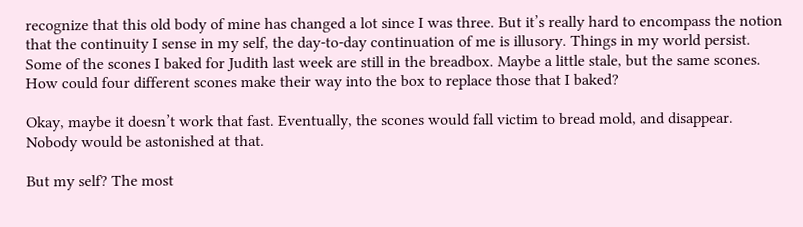recognize that this old body of mine has changed a lot since I was three. But it’s really hard to encompass the notion that the continuity I sense in my self, the day-to-day continuation of me is illusory. Things in my world persist. Some of the scones I baked for Judith last week are still in the breadbox. Maybe a little stale, but the same scones. How could four different scones make their way into the box to replace those that I baked?

Okay, maybe it doesn’t work that fast. Eventually, the scones would fall victim to bread mold, and disappear. Nobody would be astonished at that.

But my self? The most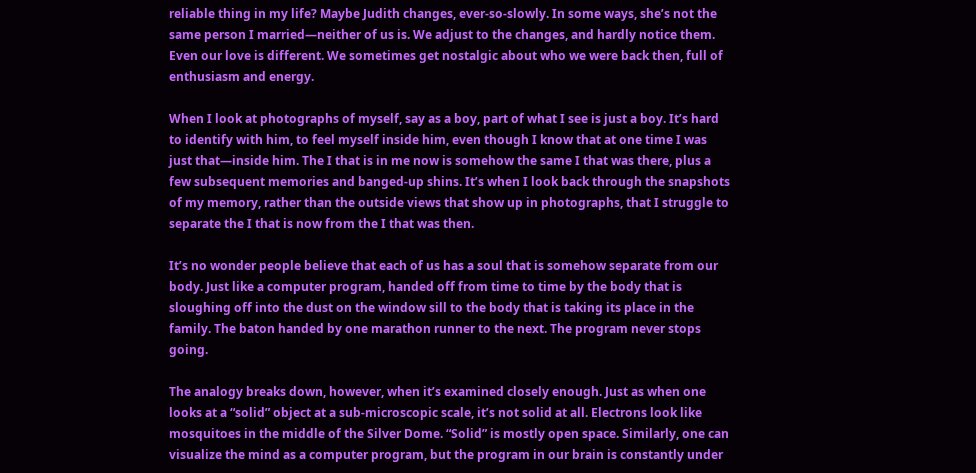reliable thing in my life? Maybe Judith changes, ever-so-slowly. In some ways, she’s not the same person I married—neither of us is. We adjust to the changes, and hardly notice them. Even our love is different. We sometimes get nostalgic about who we were back then, full of enthusiasm and energy.

When I look at photographs of myself, say as a boy, part of what I see is just a boy. It’s hard to identify with him, to feel myself inside him, even though I know that at one time I was just that—inside him. The I that is in me now is somehow the same I that was there, plus a few subsequent memories and banged-up shins. It’s when I look back through the snapshots of my memory, rather than the outside views that show up in photographs, that I struggle to separate the I that is now from the I that was then.

It’s no wonder people believe that each of us has a soul that is somehow separate from our body. Just like a computer program, handed off from time to time by the body that is sloughing off into the dust on the window sill to the body that is taking its place in the family. The baton handed by one marathon runner to the next. The program never stops going.

The analogy breaks down, however, when it’s examined closely enough. Just as when one looks at a “solid” object at a sub-microscopic scale, it’s not solid at all. Electrons look like mosquitoes in the middle of the Silver Dome. “Solid” is mostly open space. Similarly, one can visualize the mind as a computer program, but the program in our brain is constantly under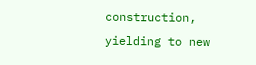construction, yielding to new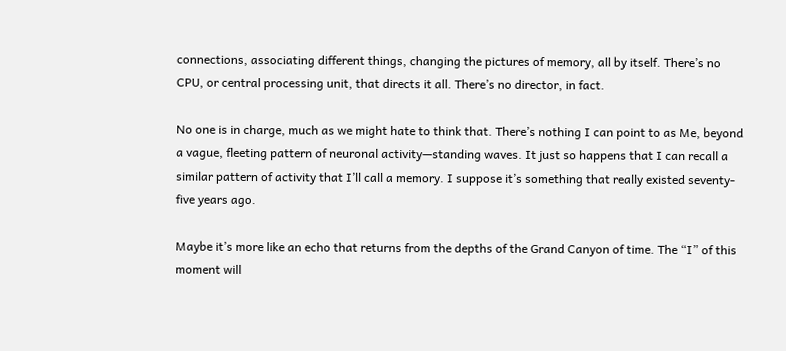connections, associating different things, changing the pictures of memory, all by itself. There’s no CPU, or central processing unit, that directs it all. There’s no director, in fact.

No one is in charge, much as we might hate to think that. There’s nothing I can point to as Me, beyond a vague, fleeting pattern of neuronal activity—standing waves. It just so happens that I can recall a similar pattern of activity that I’ll call a memory. I suppose it’s something that really existed seventy-five years ago.

Maybe it’s more like an echo that returns from the depths of the Grand Canyon of time. The “I” of this moment will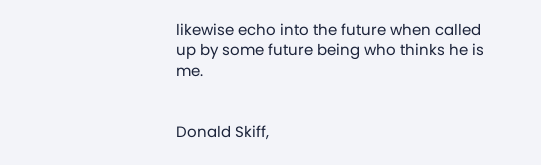likewise echo into the future when called up by some future being who thinks he is me.


Donald Skiff,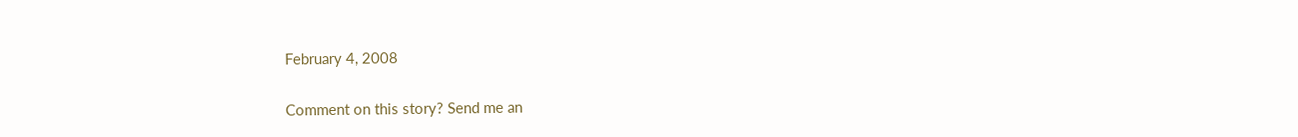February 4, 2008

Comment on this story? Send me an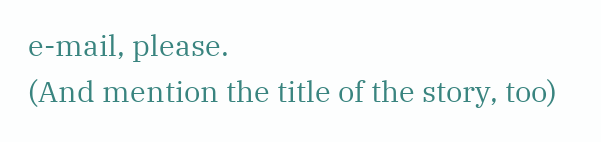e-mail, please.
(And mention the title of the story, too)